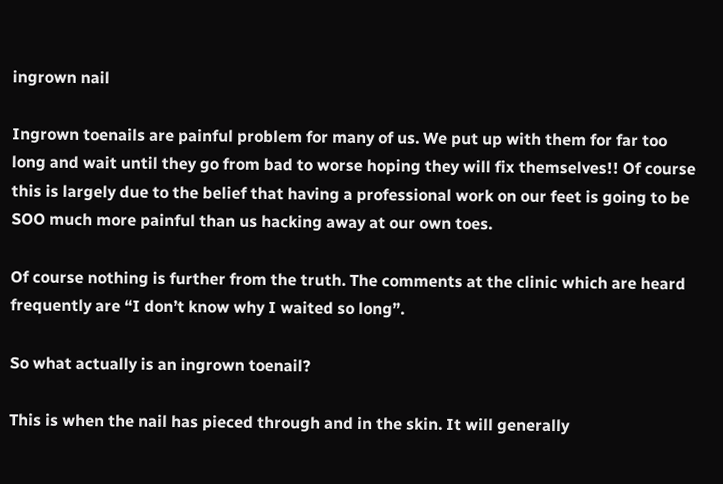ingrown nail

Ingrown toenails are painful problem for many of us. We put up with them for far too long and wait until they go from bad to worse hoping they will fix themselves!! Of course this is largely due to the belief that having a professional work on our feet is going to be SOO much more painful than us hacking away at our own toes.

Of course nothing is further from the truth. The comments at the clinic which are heard frequently are “I don’t know why I waited so long”.

So what actually is an ingrown toenail?

This is when the nail has pieced through and in the skin. It will generally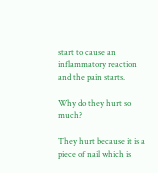start to cause an inflammatory reaction and the pain starts.

Why do they hurt so much?

They hurt because it is a piece of nail which is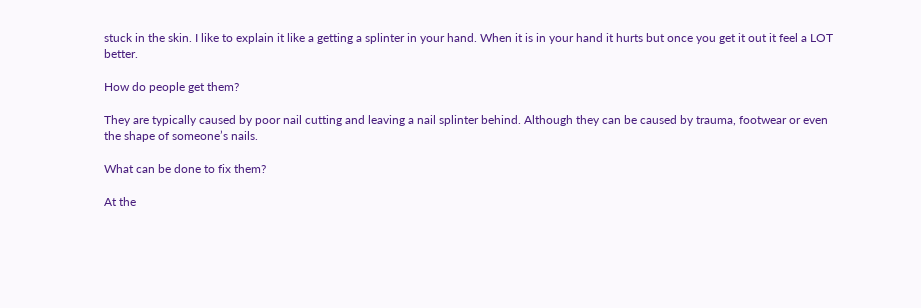stuck in the skin. I like to explain it like a getting a splinter in your hand. When it is in your hand it hurts but once you get it out it feel a LOT better.

How do people get them?

They are typically caused by poor nail cutting and leaving a nail splinter behind. Although they can be caused by trauma, footwear or even the shape of someone’s nails.

What can be done to fix them?

At the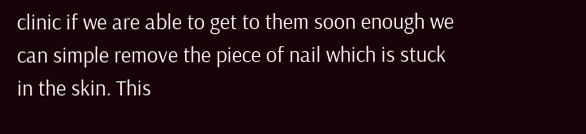clinic if we are able to get to them soon enough we can simple remove the piece of nail which is stuck in the skin. This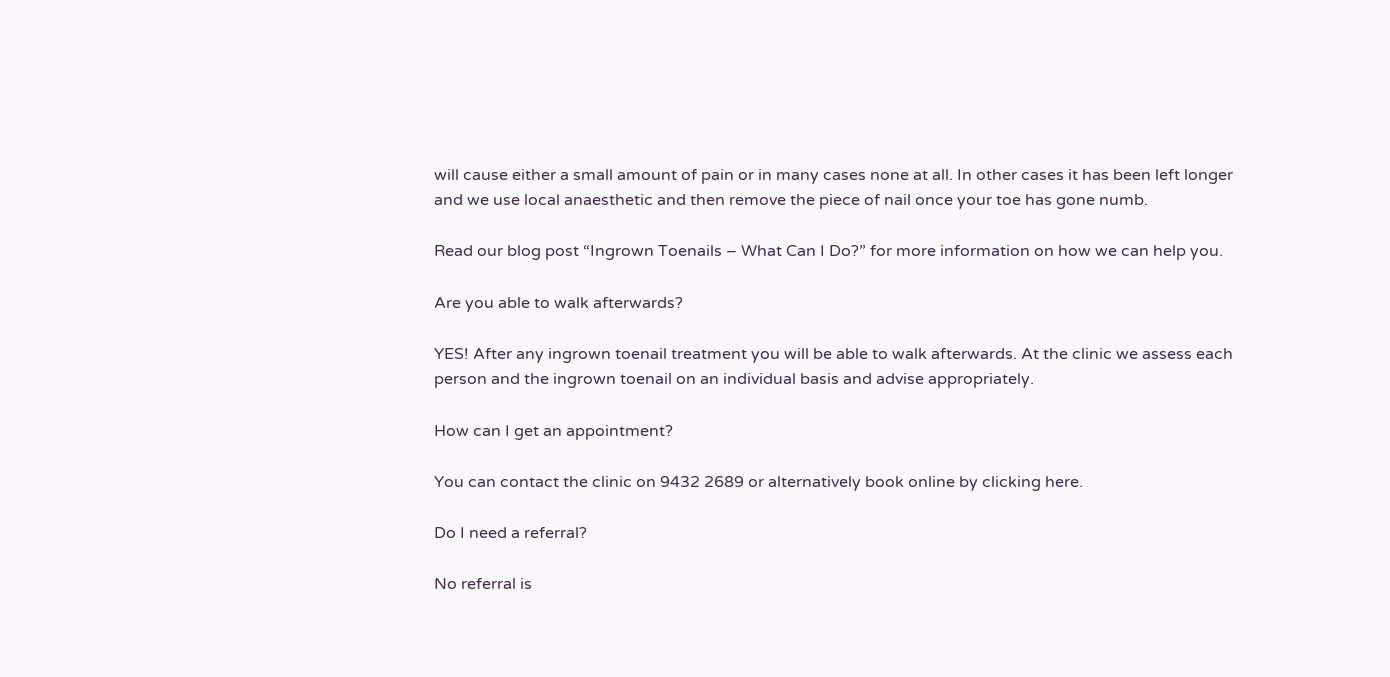will cause either a small amount of pain or in many cases none at all. In other cases it has been left longer and we use local anaesthetic and then remove the piece of nail once your toe has gone numb.

Read our blog post “Ingrown Toenails – What Can I Do?” for more information on how we can help you.

Are you able to walk afterwards?

YES! After any ingrown toenail treatment you will be able to walk afterwards. At the clinic we assess each person and the ingrown toenail on an individual basis and advise appropriately.

How can I get an appointment?

You can contact the clinic on 9432 2689 or alternatively book online by clicking here.

Do I need a referral?

No referral is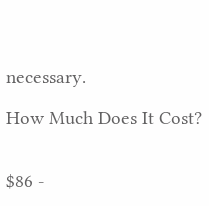necessary.

How Much Does It Cost?


$86 -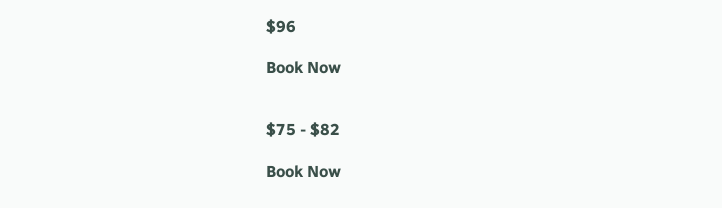$96

Book Now


$75 - $82

Book Now